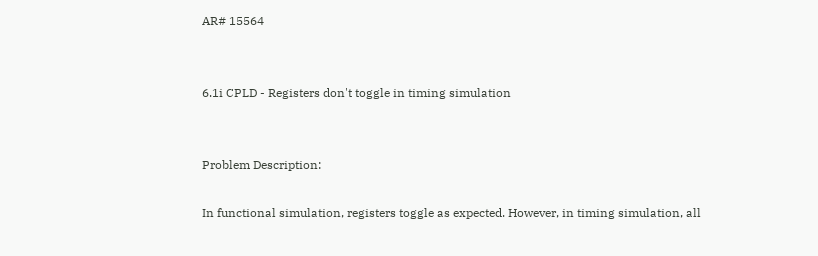AR# 15564


6.1i CPLD - Registers don't toggle in timing simulation


Problem Description:

In functional simulation, registers toggle as expected. However, in timing simulation, all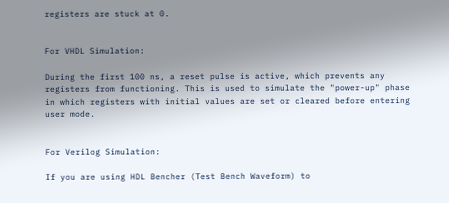registers are stuck at 0.


For VHDL Simulation:

During the first 100 ns, a reset pulse is active, which prevents any registers from functioning. This is used to simulate the "power-up" phase in which registers with initial values are set or cleared before entering user mode.


For Verilog Simulation:

If you are using HDL Bencher (Test Bench Waveform) to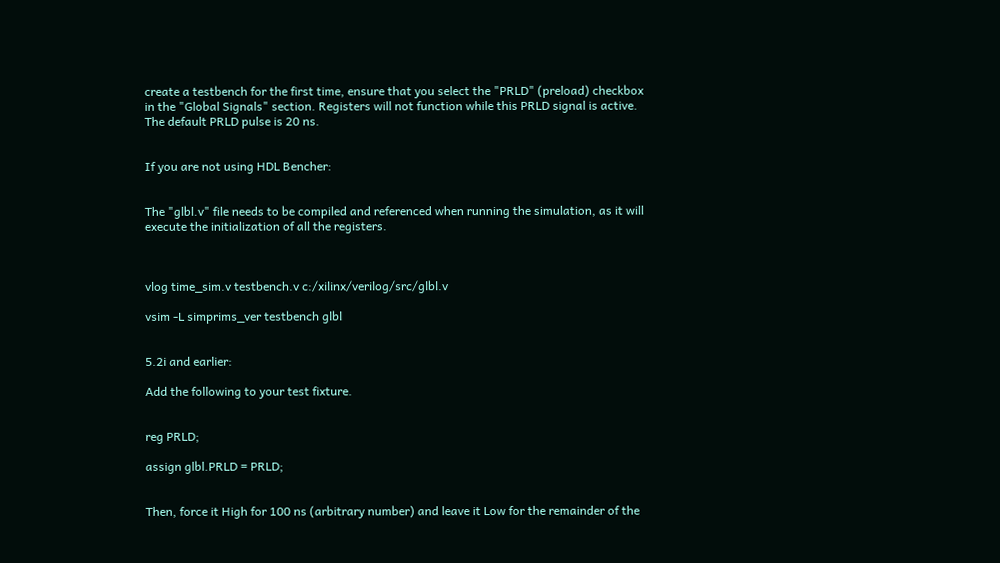create a testbench for the first time, ensure that you select the "PRLD" (preload) checkbox in the "Global Signals" section. Registers will not function while this PRLD signal is active. The default PRLD pulse is 20 ns.


If you are not using HDL Bencher:


The "glbl.v" file needs to be compiled and referenced when running the simulation, as it will execute the initialization of all the registers.



vlog time_sim.v testbench.v c:/xilinx/verilog/src/glbl.v

vsim -L simprims_ver testbench glbl


5.2i and earlier:

Add the following to your test fixture.


reg PRLD;

assign glbl.PRLD = PRLD;


Then, force it High for 100 ns (arbitrary number) and leave it Low for the remainder of the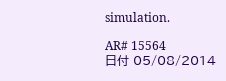simulation.

AR# 15564
日付 05/08/2014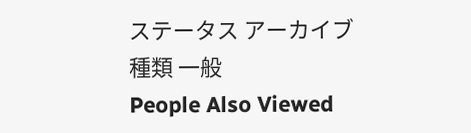ステータス アーカイブ
種類 一般
People Also Viewed